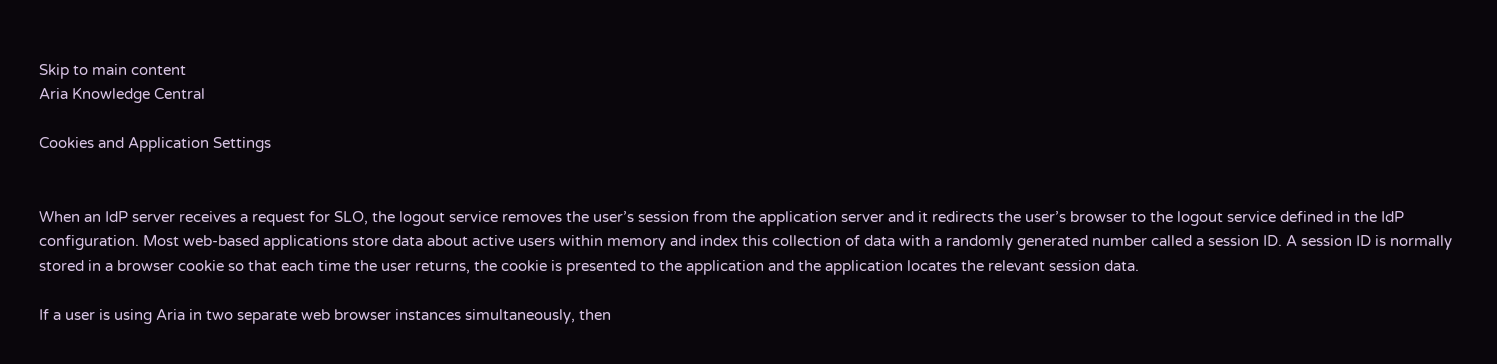Skip to main content
Aria Knowledge Central

Cookies and Application Settings


When an IdP server receives a request for SLO, the logout service removes the user’s session from the application server and it redirects the user’s browser to the logout service defined in the IdP configuration. Most web-based applications store data about active users within memory and index this collection of data with a randomly generated number called a session ID. A session ID is normally stored in a browser cookie so that each time the user returns, the cookie is presented to the application and the application locates the relevant session data.

If a user is using Aria in two separate web browser instances simultaneously, then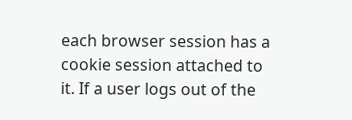each browser session has a cookie session attached to it. If a user logs out of the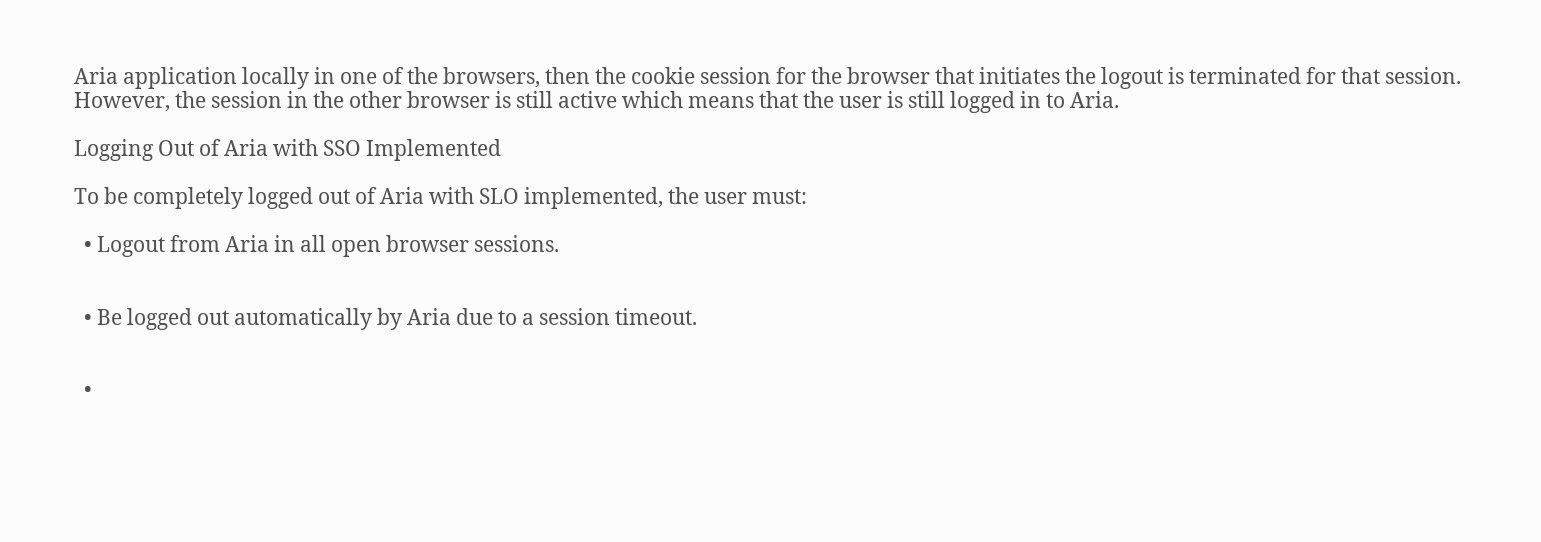Aria application locally in one of the browsers, then the cookie session for the browser that initiates the logout is terminated for that session. However, the session in the other browser is still active which means that the user is still logged in to Aria.

Logging Out of Aria with SSO Implemented

To be completely logged out of Aria with SLO implemented, the user must:

  • Logout from Aria in all open browser sessions.


  • Be logged out automatically by Aria due to a session timeout.


  •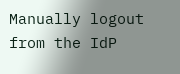Manually logout from the IdP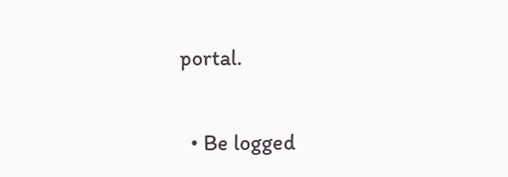portal.


  • Be logged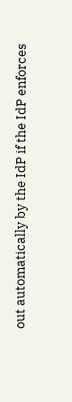out automatically by the IdP if the IdP enforces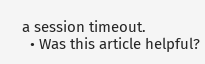a session timeout.
  • Was this article helpful?